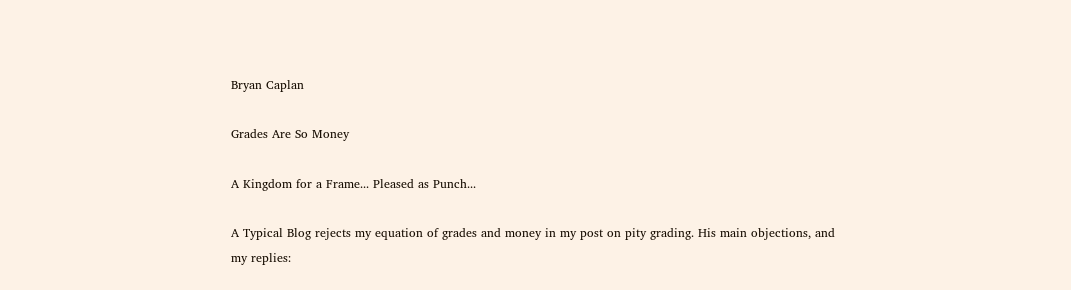Bryan Caplan

Grades Are So Money

A Kingdom for a Frame... Pleased as Punch...

A Typical Blog rejects my equation of grades and money in my post on pity grading. His main objections, and my replies: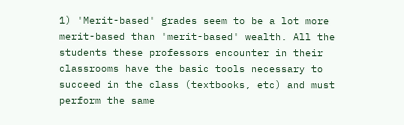1) 'Merit-based' grades seem to be a lot more merit-based than 'merit-based' wealth. All the students these professors encounter in their classrooms have the basic tools necessary to succeed in the class (textbooks, etc) and must perform the same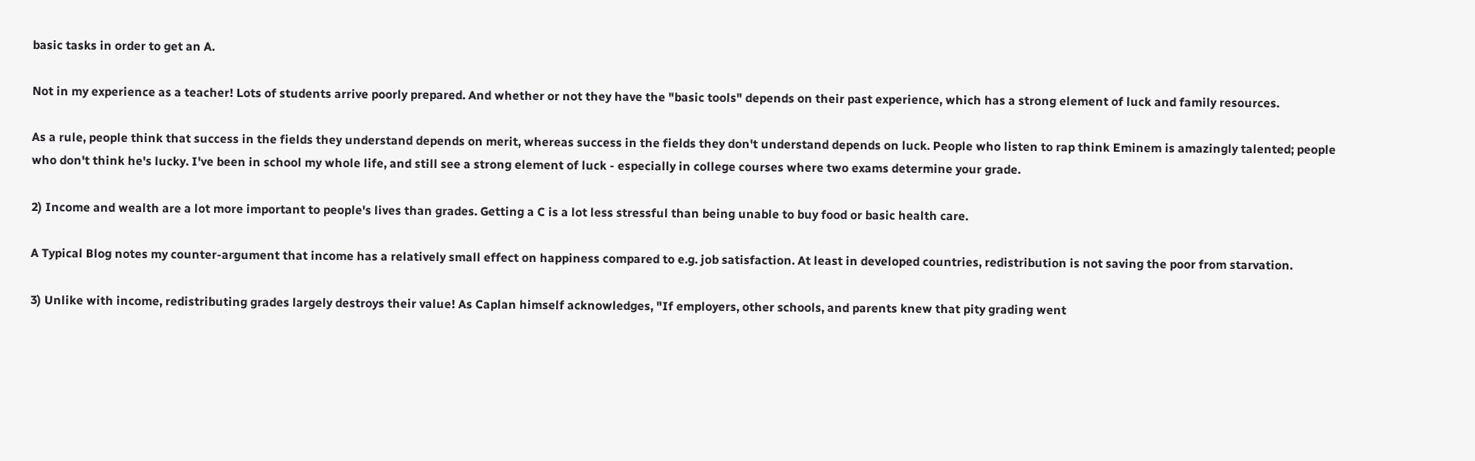basic tasks in order to get an A.

Not in my experience as a teacher! Lots of students arrive poorly prepared. And whether or not they have the "basic tools" depends on their past experience, which has a strong element of luck and family resources.

As a rule, people think that success in the fields they understand depends on merit, whereas success in the fields they don't understand depends on luck. People who listen to rap think Eminem is amazingly talented; people who don't think he's lucky. I've been in school my whole life, and still see a strong element of luck - especially in college courses where two exams determine your grade.

2) Income and wealth are a lot more important to people's lives than grades. Getting a C is a lot less stressful than being unable to buy food or basic health care.

A Typical Blog notes my counter-argument that income has a relatively small effect on happiness compared to e.g. job satisfaction. At least in developed countries, redistribution is not saving the poor from starvation.

3) Unlike with income, redistributing grades largely destroys their value! As Caplan himself acknowledges, "If employers, other schools, and parents knew that pity grading went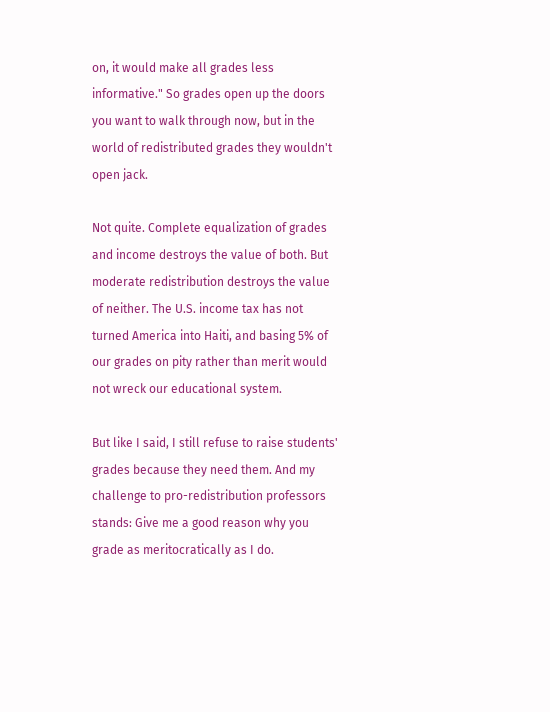on, it would make all grades less informative." So grades open up the doors you want to walk through now, but in the world of redistributed grades they wouldn't open jack.

Not quite. Complete equalization of grades and income destroys the value of both. But moderate redistribution destroys the value of neither. The U.S. income tax has not turned America into Haiti, and basing 5% of our grades on pity rather than merit would not wreck our educational system.

But like I said, I still refuse to raise students' grades because they need them. And my challenge to pro-redistribution professors stands: Give me a good reason why you grade as meritocratically as I do.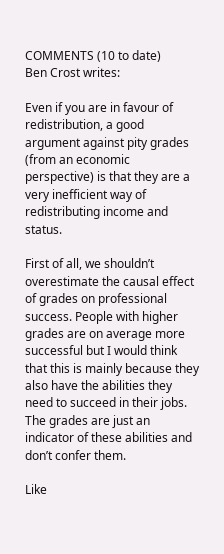COMMENTS (10 to date)
Ben Crost writes:

Even if you are in favour of redistribution, a good argument against pity grades (from an economic perspective) is that they are a very inefficient way of redistributing income and status.

First of all, we shouldn’t overestimate the causal effect of grades on professional success. People with higher grades are on average more successful but I would think that this is mainly because they also have the abilities they need to succeed in their jobs. The grades are just an indicator of these abilities and don’t confer them.

Like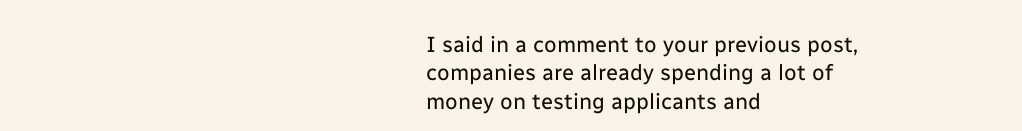I said in a comment to your previous post, companies are already spending a lot of money on testing applicants and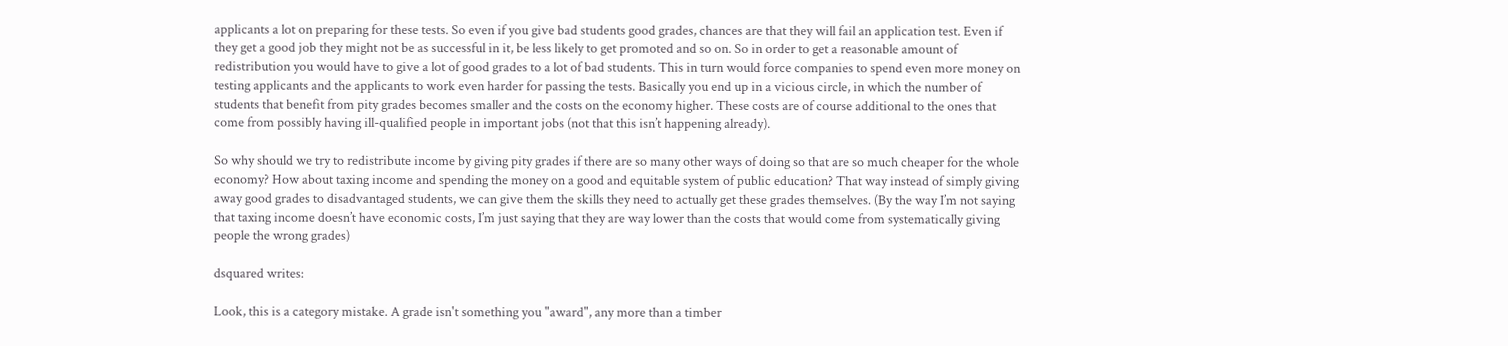applicants a lot on preparing for these tests. So even if you give bad students good grades, chances are that they will fail an application test. Even if they get a good job they might not be as successful in it, be less likely to get promoted and so on. So in order to get a reasonable amount of redistribution you would have to give a lot of good grades to a lot of bad students. This in turn would force companies to spend even more money on testing applicants and the applicants to work even harder for passing the tests. Basically you end up in a vicious circle, in which the number of students that benefit from pity grades becomes smaller and the costs on the economy higher. These costs are of course additional to the ones that come from possibly having ill-qualified people in important jobs (not that this isn’t happening already).

So why should we try to redistribute income by giving pity grades if there are so many other ways of doing so that are so much cheaper for the whole economy? How about taxing income and spending the money on a good and equitable system of public education? That way instead of simply giving away good grades to disadvantaged students, we can give them the skills they need to actually get these grades themselves. (By the way I’m not saying that taxing income doesn’t have economic costs, I’m just saying that they are way lower than the costs that would come from systematically giving people the wrong grades)

dsquared writes:

Look, this is a category mistake. A grade isn't something you "award", any more than a timber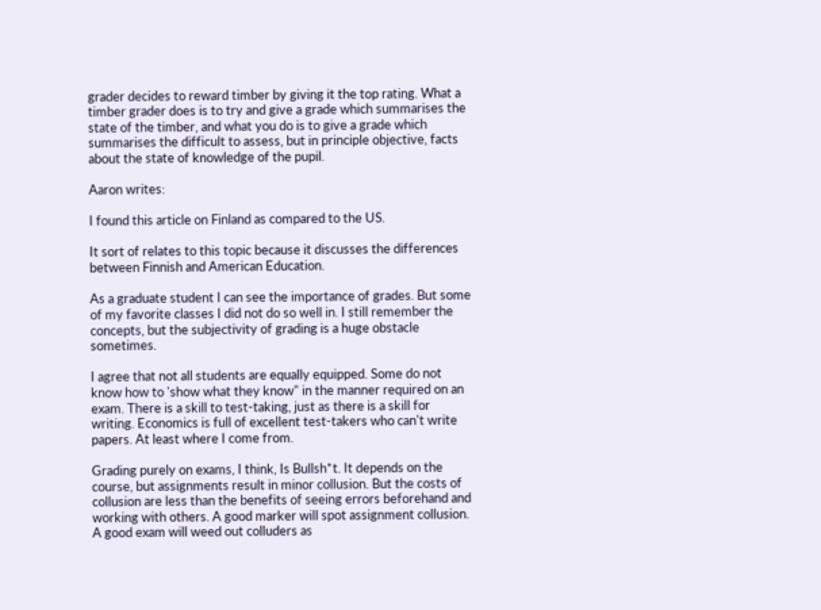grader decides to reward timber by giving it the top rating. What a timber grader does is to try and give a grade which summarises the state of the timber, and what you do is to give a grade which summarises the difficult to assess, but in principle objective, facts about the state of knowledge of the pupil.

Aaron writes:

I found this article on Finland as compared to the US.

It sort of relates to this topic because it discusses the differences between Finnish and American Education.

As a graduate student I can see the importance of grades. But some of my favorite classes I did not do so well in. I still remember the concepts, but the subjectivity of grading is a huge obstacle sometimes.

I agree that not all students are equally equipped. Some do not know how to 'show what they know" in the manner required on an exam. There is a skill to test-taking, just as there is a skill for writing. Economics is full of excellent test-takers who can't write papers. At least where I come from.

Grading purely on exams, I think, Is Bullsh*t. It depends on the course, but assignments result in minor collusion. But the costs of collusion are less than the benefits of seeing errors beforehand and working with others. A good marker will spot assignment collusion. A good exam will weed out colluders as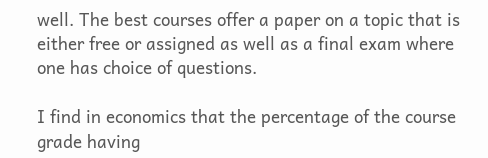well. The best courses offer a paper on a topic that is either free or assigned as well as a final exam where one has choice of questions.

I find in economics that the percentage of the course grade having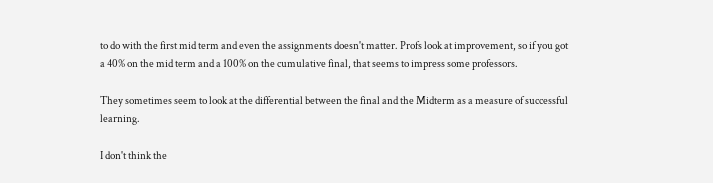to do with the first mid term and even the assignments doesn't matter. Profs look at improvement, so if you got a 40% on the mid term and a 100% on the cumulative final, that seems to impress some professors.

They sometimes seem to look at the differential between the final and the Midterm as a measure of successful learning.

I don't think the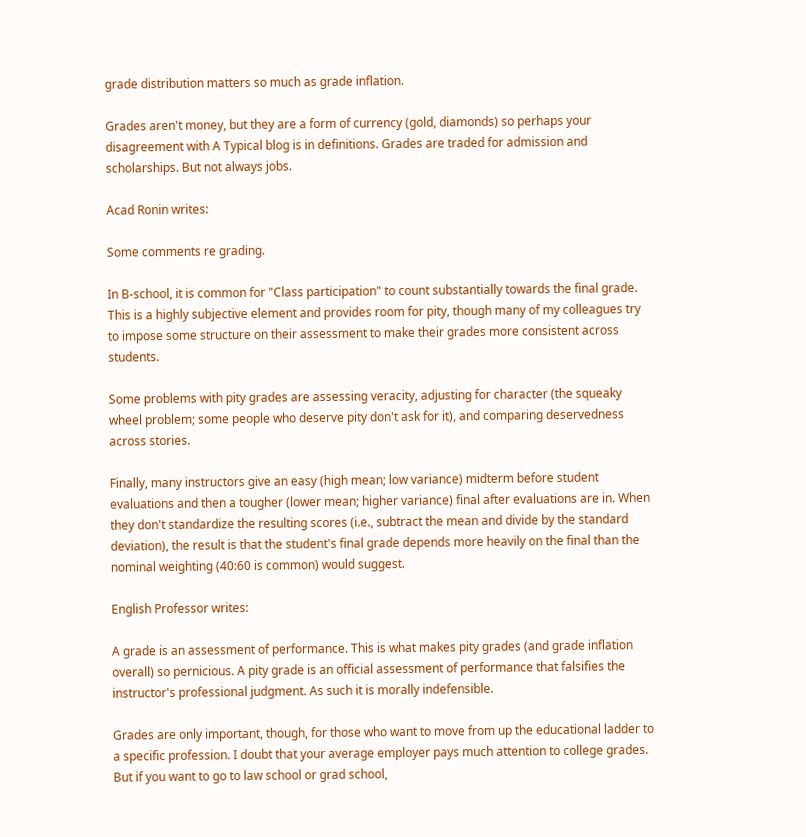grade distribution matters so much as grade inflation.

Grades aren't money, but they are a form of currency (gold, diamonds) so perhaps your disagreement with A Typical blog is in definitions. Grades are traded for admission and scholarships. But not always jobs.

Acad Ronin writes:

Some comments re grading.

In B-school, it is common for "Class participation" to count substantially towards the final grade. This is a highly subjective element and provides room for pity, though many of my colleagues try to impose some structure on their assessment to make their grades more consistent across students.

Some problems with pity grades are assessing veracity, adjusting for character (the squeaky wheel problem; some people who deserve pity don't ask for it), and comparing deservedness across stories.

Finally, many instructors give an easy (high mean; low variance) midterm before student evaluations and then a tougher (lower mean; higher variance) final after evaluations are in. When they don't standardize the resulting scores (i.e., subtract the mean and divide by the standard deviation), the result is that the student's final grade depends more heavily on the final than the nominal weighting (40:60 is common) would suggest.

English Professor writes:

A grade is an assessment of performance. This is what makes pity grades (and grade inflation overall) so pernicious. A pity grade is an official assessment of performance that falsifies the instructor's professional judgment. As such it is morally indefensible.

Grades are only important, though, for those who want to move from up the educational ladder to a specific profession. I doubt that your average employer pays much attention to college grades. But if you want to go to law school or grad school,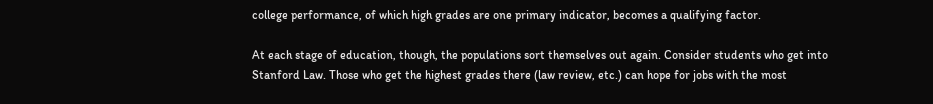college performance, of which high grades are one primary indicator, becomes a qualifying factor.

At each stage of education, though, the populations sort themselves out again. Consider students who get into Stanford Law. Those who get the highest grades there (law review, etc.) can hope for jobs with the most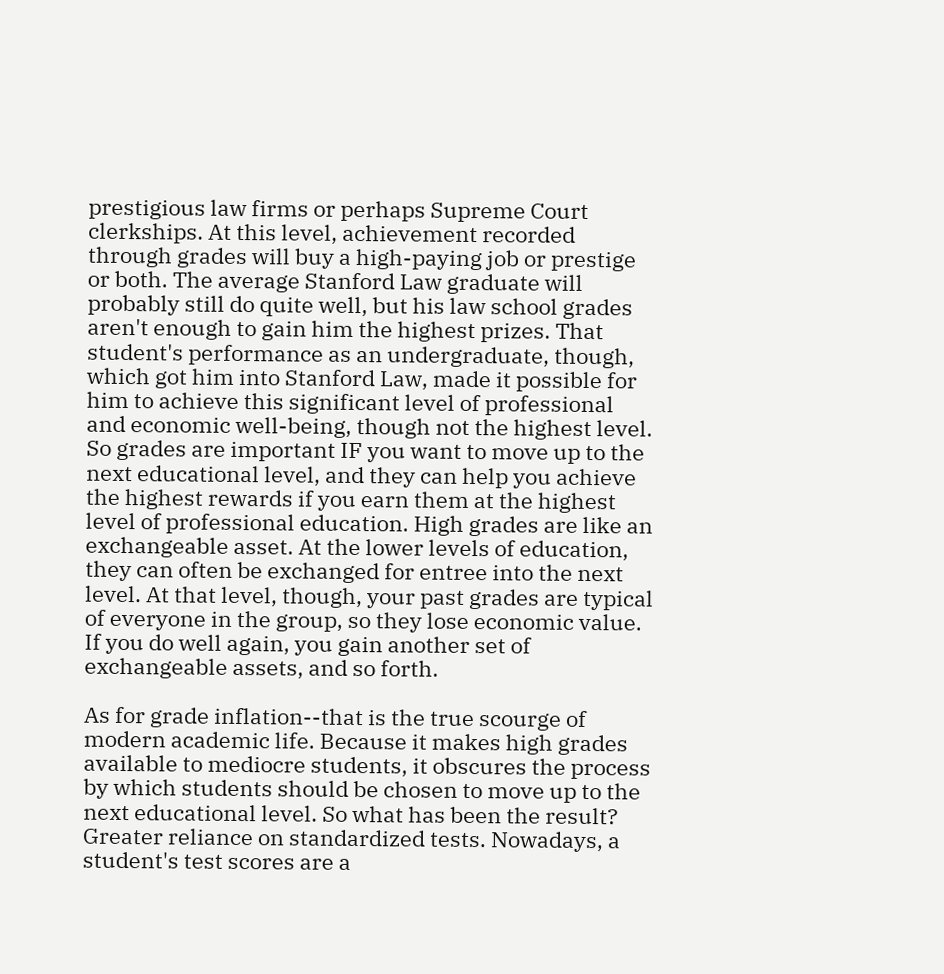prestigious law firms or perhaps Supreme Court clerkships. At this level, achievement recorded through grades will buy a high-paying job or prestige or both. The average Stanford Law graduate will probably still do quite well, but his law school grades aren't enough to gain him the highest prizes. That student's performance as an undergraduate, though, which got him into Stanford Law, made it possible for him to achieve this significant level of professional and economic well-being, though not the highest level. So grades are important IF you want to move up to the next educational level, and they can help you achieve the highest rewards if you earn them at the highest level of professional education. High grades are like an exchangeable asset. At the lower levels of education, they can often be exchanged for entree into the next level. At that level, though, your past grades are typical of everyone in the group, so they lose economic value. If you do well again, you gain another set of exchangeable assets, and so forth.

As for grade inflation--that is the true scourge of modern academic life. Because it makes high grades available to mediocre students, it obscures the process by which students should be chosen to move up to the next educational level. So what has been the result? Greater reliance on standardized tests. Nowadays, a student's test scores are a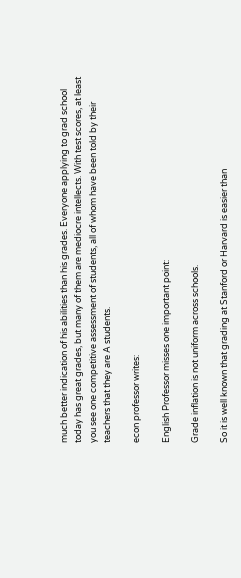much better indication of his abilities than his grades. Everyone applying to grad school today has great grades, but many of them are mediocre intellects. With test scores, at least you see one competitive assessment of students, all of whom have been told by their teachers that they are A students.

econ professor writes:

English Professor misses one important point:

Grade inflation is not uniform across schools.

So it is well known that grading at Stanford or Harvard is easier than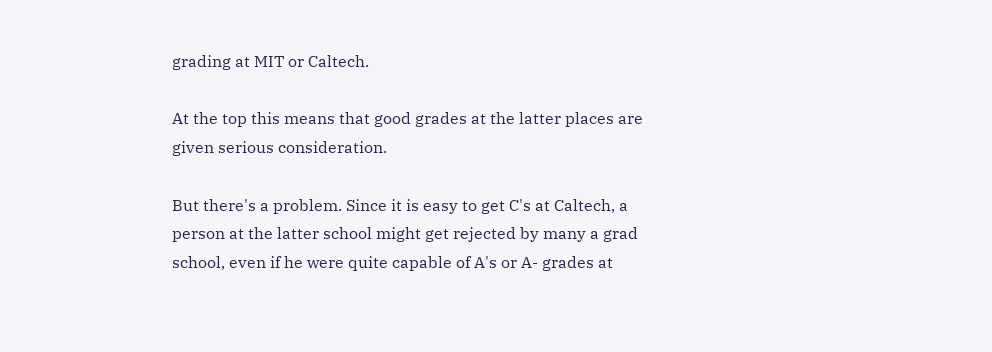grading at MIT or Caltech.

At the top this means that good grades at the latter places are given serious consideration.

But there's a problem. Since it is easy to get C's at Caltech, a person at the latter school might get rejected by many a grad school, even if he were quite capable of A's or A- grades at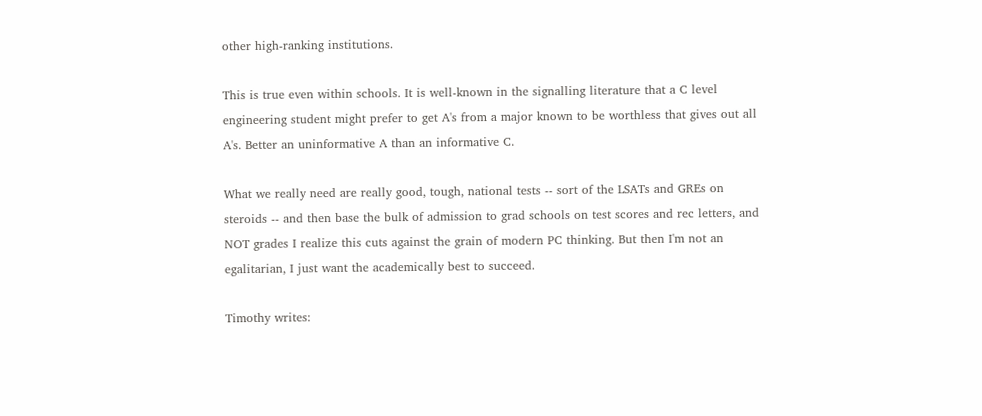other high-ranking institutions.

This is true even within schools. It is well-known in the signalling literature that a C level engineering student might prefer to get A's from a major known to be worthless that gives out all A's. Better an uninformative A than an informative C.

What we really need are really good, tough, national tests -- sort of the LSATs and GREs on steroids -- and then base the bulk of admission to grad schools on test scores and rec letters, and NOT grades I realize this cuts against the grain of modern PC thinking. But then I'm not an egalitarian, I just want the academically best to succeed.

Timothy writes: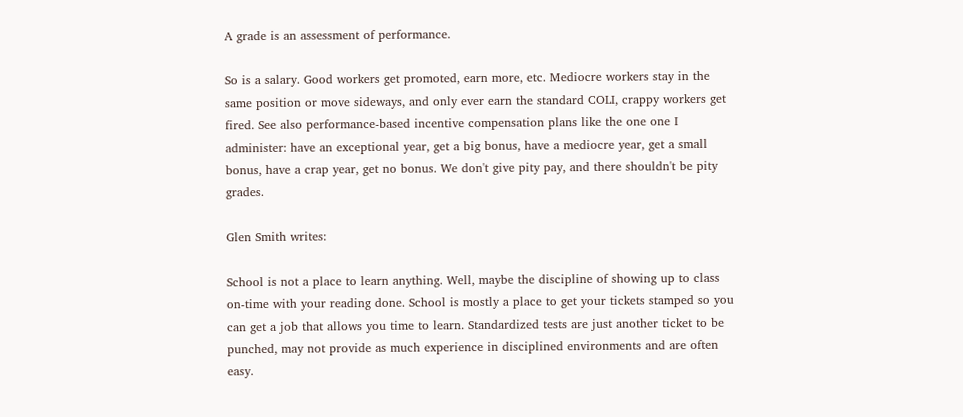A grade is an assessment of performance.

So is a salary. Good workers get promoted, earn more, etc. Mediocre workers stay in the same position or move sideways, and only ever earn the standard COLI, crappy workers get fired. See also performance-based incentive compensation plans like the one one I administer: have an exceptional year, get a big bonus, have a mediocre year, get a small bonus, have a crap year, get no bonus. We don't give pity pay, and there shouldn't be pity grades.

Glen Smith writes:

School is not a place to learn anything. Well, maybe the discipline of showing up to class on-time with your reading done. School is mostly a place to get your tickets stamped so you can get a job that allows you time to learn. Standardized tests are just another ticket to be punched, may not provide as much experience in disciplined environments and are often easy.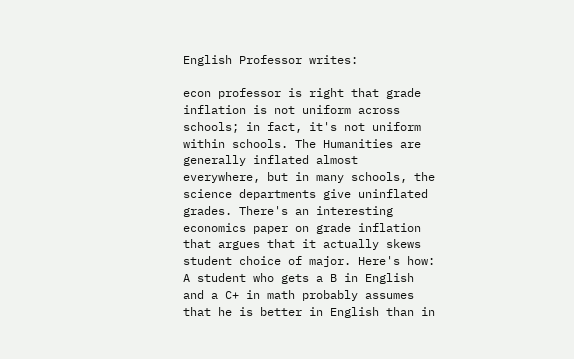English Professor writes:

econ professor is right that grade inflation is not uniform across schools; in fact, it's not uniform within schools. The Humanities are generally inflated almost everywhere, but in many schools, the science departments give uninflated grades. There's an interesting economics paper on grade inflation that argues that it actually skews student choice of major. Here's how: A student who gets a B in English and a C+ in math probably assumes that he is better in English than in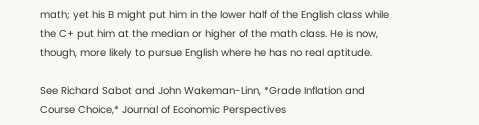math; yet his B might put him in the lower half of the English class while the C+ put him at the median or higher of the math class. He is now, though, more likely to pursue English where he has no real aptitude.

See Richard Sabot and John Wakeman-Linn, *Grade Inflation and Course Choice,* Journal of Economic Perspectives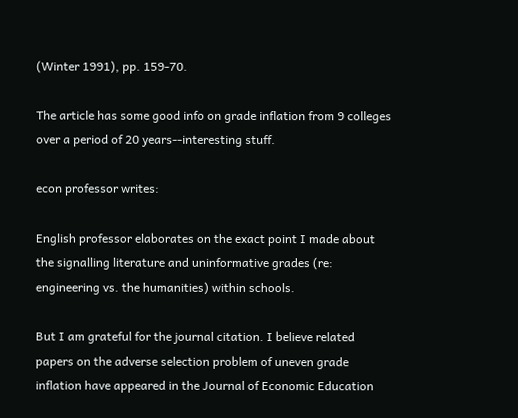(Winter 1991), pp. 159-70.

The article has some good info on grade inflation from 9 colleges over a period of 20 years--interesting stuff.

econ professor writes:

English professor elaborates on the exact point I made about the signalling literature and uninformative grades (re: engineering vs. the humanities) within schools.

But I am grateful for the journal citation. I believe related papers on the adverse selection problem of uneven grade inflation have appeared in the Journal of Economic Education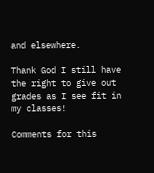and elsewhere.

Thank God I still have the right to give out grades as I see fit in my classes!

Comments for this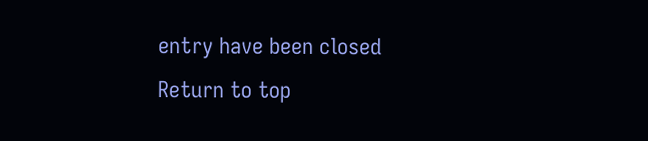entry have been closed
Return to top